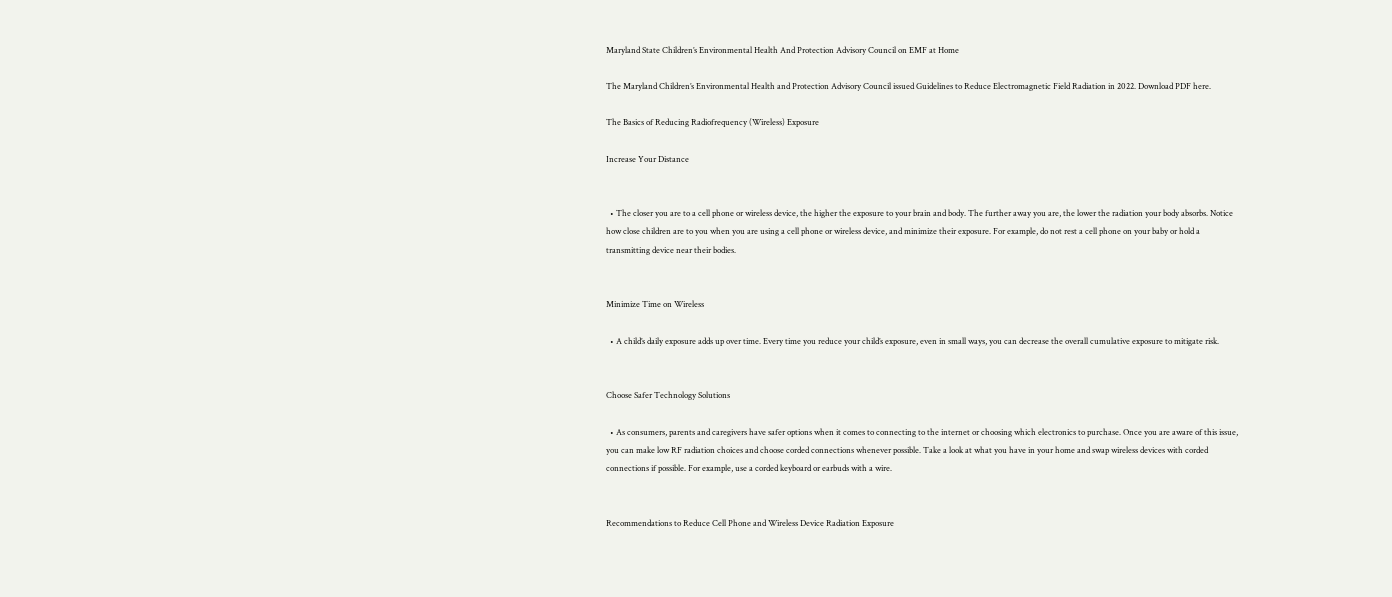Maryland State Children’s Environmental Health And Protection Advisory Council on EMF at Home

The Maryland Children’s Environmental Health and Protection Advisory Council issued Guidelines to Reduce Electromagnetic Field Radiation in 2022. Download PDF here.

The Basics of Reducing Radiofrequency (Wireless) Exposure

Increase Your Distance


  • The closer you are to a cell phone or wireless device, the higher the exposure to your brain and body. The further away you are, the lower the radiation your body absorbs. Notice how close children are to you when you are using a cell phone or wireless device, and minimize their exposure. For example, do not rest a cell phone on your baby or hold a transmitting device near their bodies.


Minimize Time on Wireless

  • A child’s daily exposure adds up over time. Every time you reduce your child’s exposure, even in small ways, you can decrease the overall cumulative exposure to mitigate risk.


Choose Safer Technology Solutions

  • As consumers, parents and caregivers have safer options when it comes to connecting to the internet or choosing which electronics to purchase. Once you are aware of this issue, you can make low RF radiation choices and choose corded connections whenever possible. Take a look at what you have in your home and swap wireless devices with corded connections if possible. For example, use a corded keyboard or earbuds with a wire.


Recommendations to Reduce Cell Phone and Wireless Device Radiation Exposure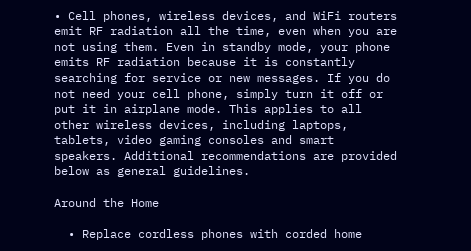• Cell phones, wireless devices, and WiFi routers emit RF radiation all the time, even when you are not using them. Even in standby mode, your phone emits RF radiation because it is constantly searching for service or new messages. If you do not need your cell phone, simply turn it off or put it in airplane mode. This applies to all other wireless devices, including laptops, tablets, video gaming consoles and smart speakers. Additional recommendations are provided below as general guidelines.

Around the Home

  • Replace cordless phones with corded home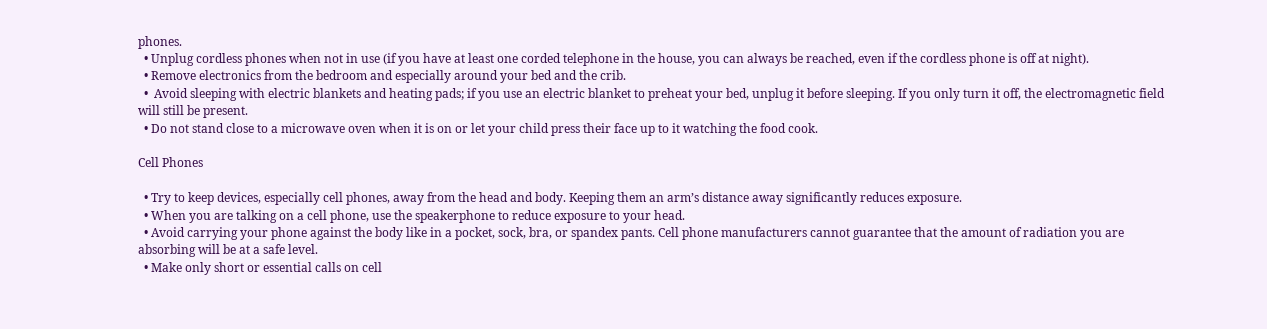phones.
  • Unplug cordless phones when not in use (if you have at least one corded telephone in the house, you can always be reached, even if the cordless phone is off at night).
  • Remove electronics from the bedroom and especially around your bed and the crib.
  •  Avoid sleeping with electric blankets and heating pads; if you use an electric blanket to preheat your bed, unplug it before sleeping. If you only turn it off, the electromagnetic field will still be present.
  • Do not stand close to a microwave oven when it is on or let your child press their face up to it watching the food cook.

Cell Phones

  • Try to keep devices, especially cell phones, away from the head and body. Keeping them an arm’s distance away significantly reduces exposure.
  • When you are talking on a cell phone, use the speakerphone to reduce exposure to your head.
  • Avoid carrying your phone against the body like in a pocket, sock, bra, or spandex pants. Cell phone manufacturers cannot guarantee that the amount of radiation you are absorbing will be at a safe level.
  • Make only short or essential calls on cell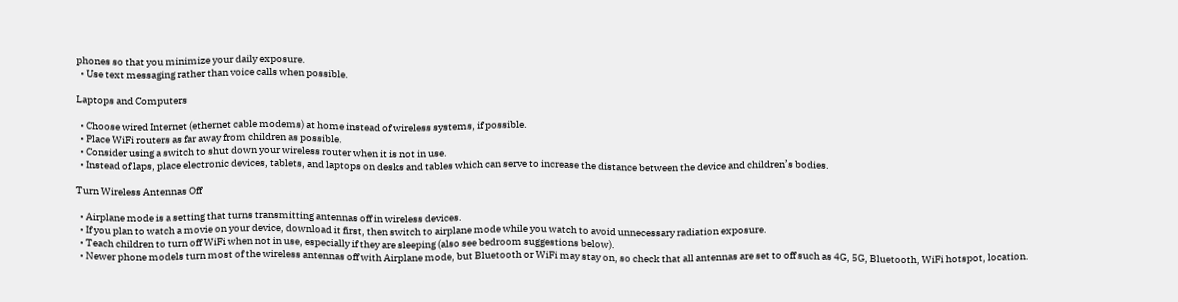phones so that you minimize your daily exposure.
  • Use text messaging rather than voice calls when possible.

Laptops and Computers

  • Choose wired Internet (ethernet cable modems) at home instead of wireless systems, if possible.
  • Place WiFi routers as far away from children as possible.
  • Consider using a switch to shut down your wireless router when it is not in use.
  • Instead of laps, place electronic devices, tablets, and laptops on desks and tables which can serve to increase the distance between the device and children’s bodies.

Turn Wireless Antennas Off

  • Airplane mode is a setting that turns transmitting antennas off in wireless devices.
  • If you plan to watch a movie on your device, download it first, then switch to airplane mode while you watch to avoid unnecessary radiation exposure.
  • Teach children to turn off WiFi when not in use, especially if they are sleeping (also see bedroom suggestions below).
  • Newer phone models turn most of the wireless antennas off with Airplane mode, but Bluetooth or WiFi may stay on, so check that all antennas are set to off such as 4G, 5G, Bluetooth, WiFi hotspot, location.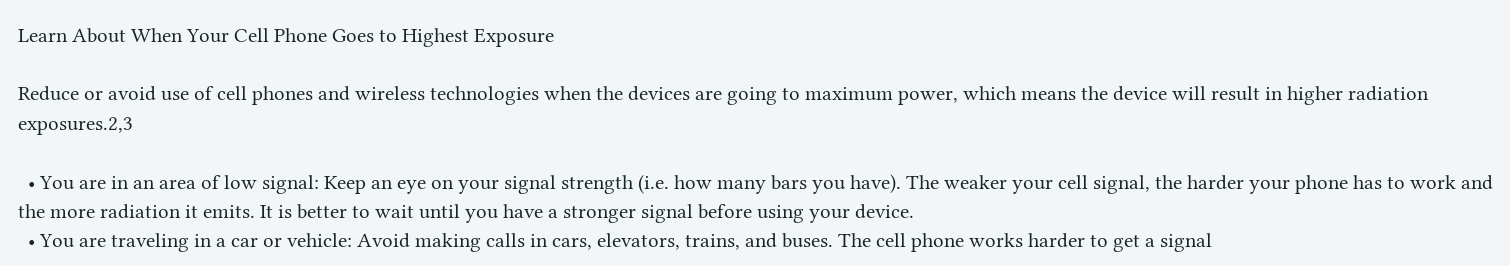Learn About When Your Cell Phone Goes to Highest Exposure

Reduce or avoid use of cell phones and wireless technologies when the devices are going to maximum power, which means the device will result in higher radiation exposures.2,3

  • You are in an area of low signal: Keep an eye on your signal strength (i.e. how many bars you have). The weaker your cell signal, the harder your phone has to work and the more radiation it emits. It is better to wait until you have a stronger signal before using your device.
  • You are traveling in a car or vehicle: Avoid making calls in cars, elevators, trains, and buses. The cell phone works harder to get a signal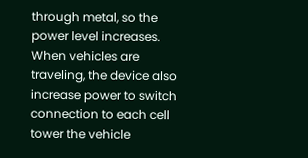through metal, so the power level increases. When vehicles are traveling, the device also increase power to switch connection to each cell tower the vehicle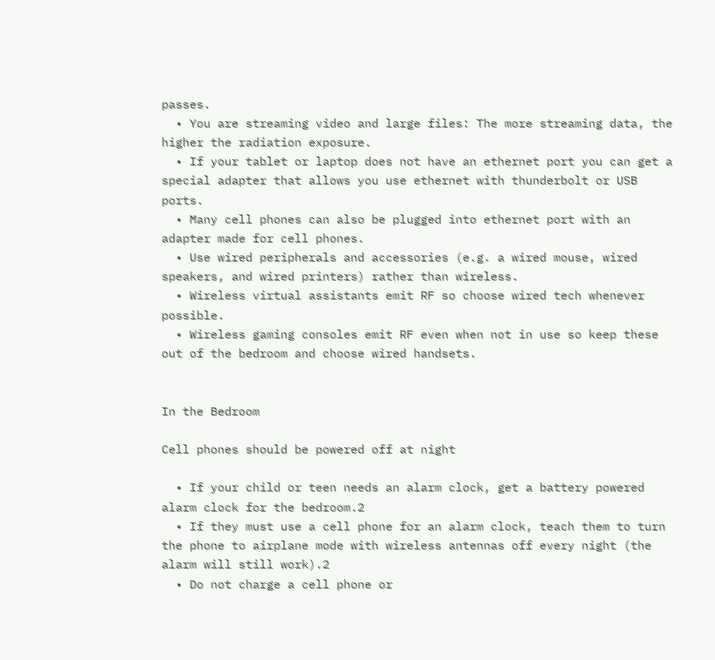passes.
  • You are streaming video and large files: The more streaming data, the higher the radiation exposure.
  • If your tablet or laptop does not have an ethernet port you can get a special adapter that allows you use ethernet with thunderbolt or USB ports.
  • Many cell phones can also be plugged into ethernet port with an adapter made for cell phones.
  • Use wired peripherals and accessories (e.g. a wired mouse, wired speakers, and wired printers) rather than wireless.
  • Wireless virtual assistants emit RF so choose wired tech whenever possible.
  • Wireless gaming consoles emit RF even when not in use so keep these out of the bedroom and choose wired handsets.


In the Bedroom

Cell phones should be powered off at night

  • If your child or teen needs an alarm clock, get a battery powered alarm clock for the bedroom.2
  • If they must use a cell phone for an alarm clock, teach them to turn the phone to airplane mode with wireless antennas off every night (the alarm will still work).2
  • Do not charge a cell phone or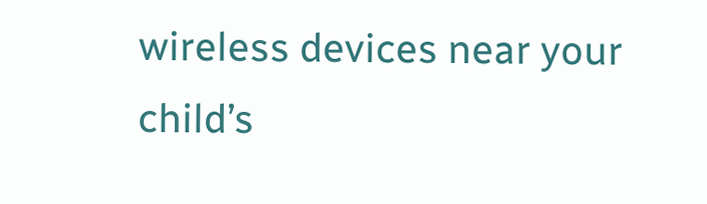wireless devices near your child’s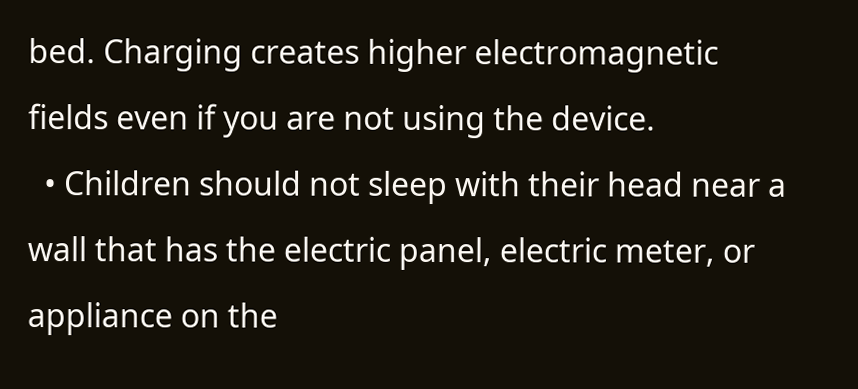bed. Charging creates higher electromagnetic fields even if you are not using the device.
  • Children should not sleep with their head near a wall that has the electric panel, electric meter, or appliance on the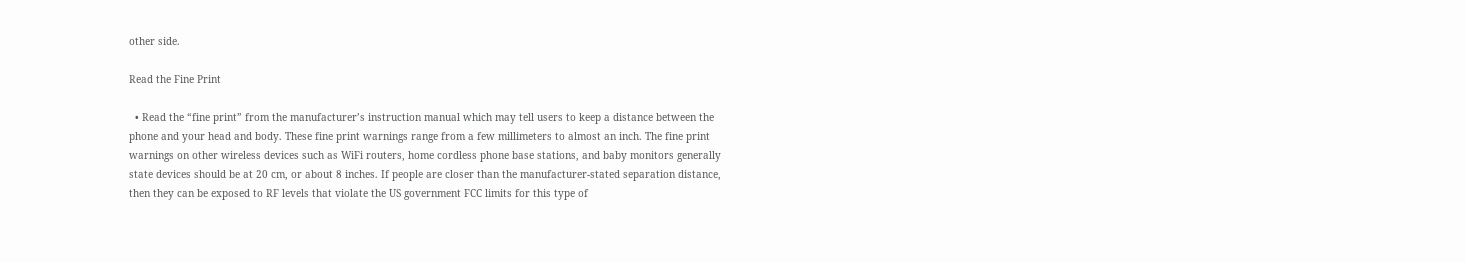other side.

Read the Fine Print

  • Read the “fine print” from the manufacturer’s instruction manual which may tell users to keep a distance between the phone and your head and body. These fine print warnings range from a few millimeters to almost an inch. The fine print warnings on other wireless devices such as WiFi routers, home cordless phone base stations, and baby monitors generally state devices should be at 20 cm, or about 8 inches. If people are closer than the manufacturer-stated separation distance, then they can be exposed to RF levels that violate the US government FCC limits for this type of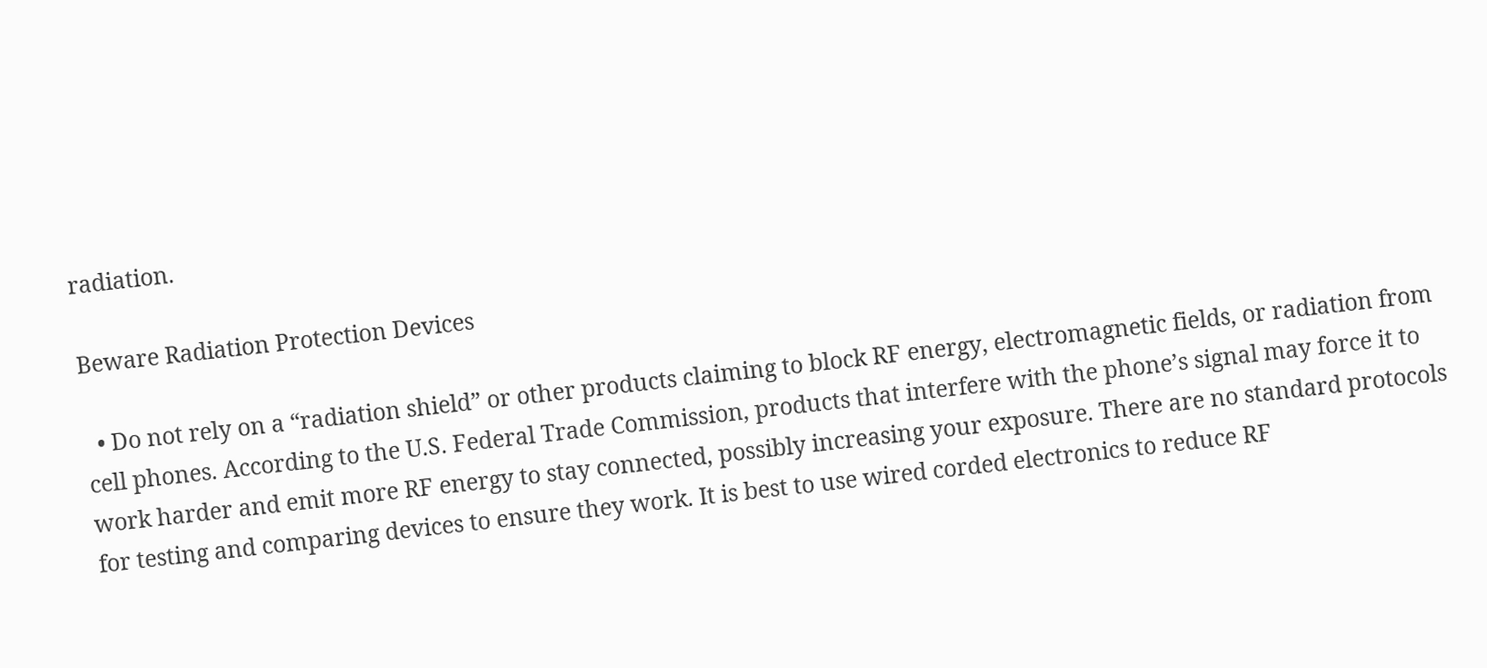radiation.

Beware Radiation Protection Devices

  • Do not rely on a “radiation shield” or other products claiming to block RF energy, electromagnetic fields, or radiation from cell phones. According to the U.S. Federal Trade Commission, products that interfere with the phone’s signal may force it to work harder and emit more RF energy to stay connected, possibly increasing your exposure. There are no standard protocols for testing and comparing devices to ensure they work. It is best to use wired corded electronics to reduce RF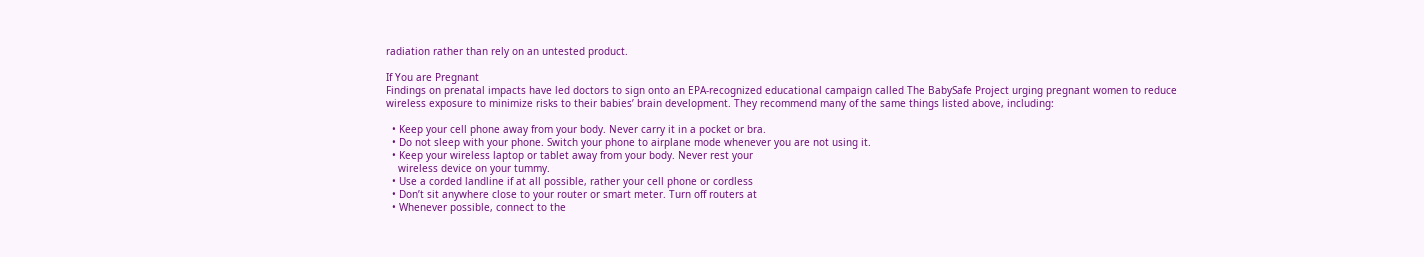radiation rather than rely on an untested product.

If You are Pregnant
Findings on prenatal impacts have led doctors to sign onto an EPA-recognized educational campaign called The BabySafe Project urging pregnant women to reduce wireless exposure to minimize risks to their babies’ brain development. They recommend many of the same things listed above, including:

  • Keep your cell phone away from your body. Never carry it in a pocket or bra.
  • Do not sleep with your phone. Switch your phone to airplane mode whenever you are not using it.
  • Keep your wireless laptop or tablet away from your body. Never rest your
    wireless device on your tummy.
  • Use a corded landline if at all possible, rather your cell phone or cordless
  • Don’t sit anywhere close to your router or smart meter. Turn off routers at
  • Whenever possible, connect to the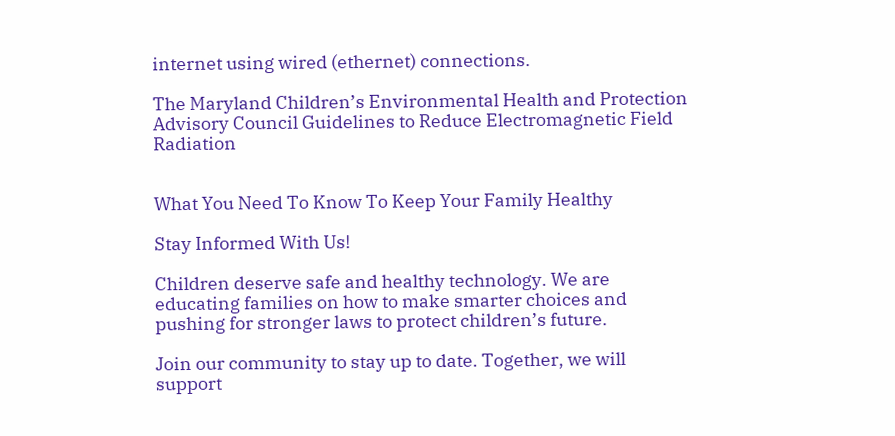internet using wired (ethernet) connections.

The Maryland Children’s Environmental Health and Protection Advisory Council Guidelines to Reduce Electromagnetic Field Radiation


What You Need To Know To Keep Your Family Healthy

Stay Informed With Us!

Children deserve safe and healthy technology. We are educating families on how to make smarter choices and pushing for stronger laws to protect children’s future.

Join our community to stay up to date. Together, we will support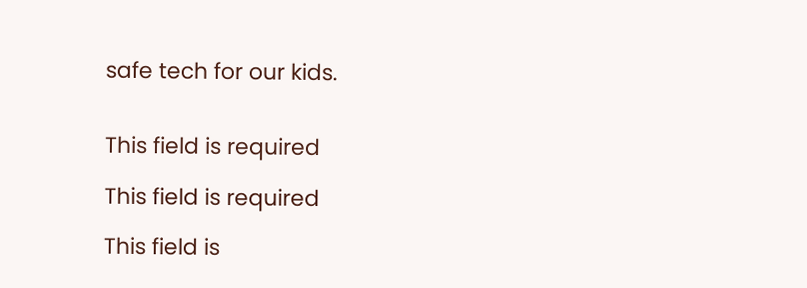safe tech for our kids.


This field is required

This field is required

This field is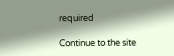required

Continue to the site